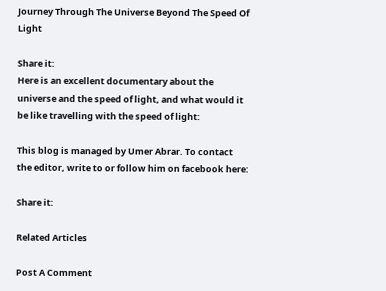Journey Through The Universe Beyond The Speed Of Light

Share it:
Here is an excellent documentary about the universe and the speed of light, and what would it be like travelling with the speed of light:

This blog is managed by Umer Abrar. To contact the editor, write to or follow him on facebook here:

Share it:

Related Articles

Post A Comment